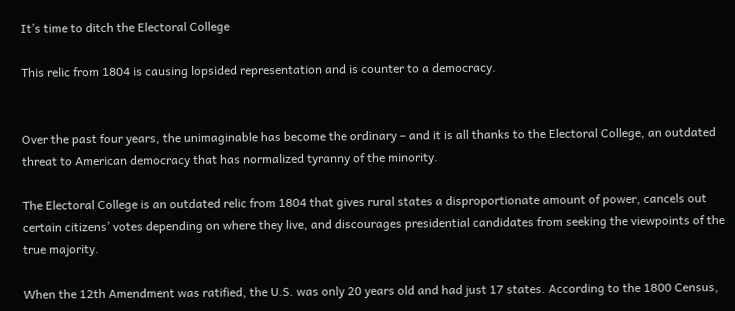It’s time to ditch the Electoral College

This relic from 1804 is causing lopsided representation and is counter to a democracy.


Over the past four years, the unimaginable has become the ordinary – and it is all thanks to the Electoral College, an outdated threat to American democracy that has normalized tyranny of the minority.

The Electoral College is an outdated relic from 1804 that gives rural states a disproportionate amount of power, cancels out certain citizens’ votes depending on where they live, and discourages presidential candidates from seeking the viewpoints of the true majority.

When the 12th Amendment was ratified, the U.S. was only 20 years old and had just 17 states. According to the 1800 Census,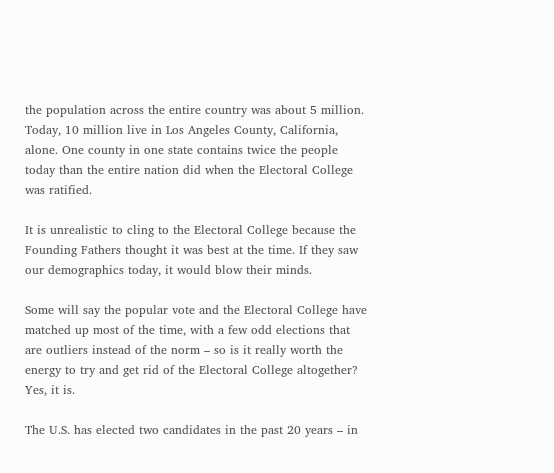the population across the entire country was about 5 million. Today, 10 million live in Los Angeles County, California, alone. One county in one state contains twice the people today than the entire nation did when the Electoral College was ratified.

It is unrealistic to cling to the Electoral College because the Founding Fathers thought it was best at the time. If they saw our demographics today, it would blow their minds.

Some will say the popular vote and the Electoral College have matched up most of the time, with a few odd elections that are outliers instead of the norm – so is it really worth the energy to try and get rid of the Electoral College altogether? Yes, it is.

The U.S. has elected two candidates in the past 20 years – in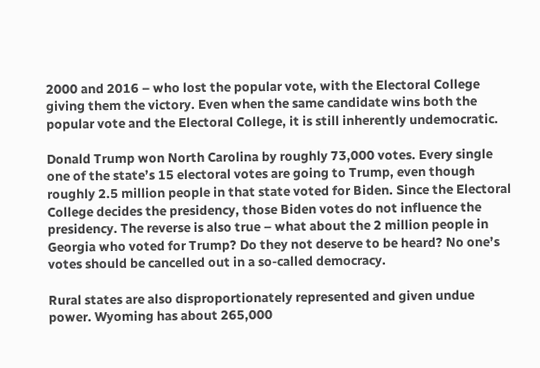2000 and 2016 – who lost the popular vote, with the Electoral College giving them the victory. Even when the same candidate wins both the popular vote and the Electoral College, it is still inherently undemocratic.

Donald Trump won North Carolina by roughly 73,000 votes. Every single one of the state’s 15 electoral votes are going to Trump, even though roughly 2.5 million people in that state voted for Biden. Since the Electoral College decides the presidency, those Biden votes do not influence the presidency. The reverse is also true – what about the 2 million people in Georgia who voted for Trump? Do they not deserve to be heard? No one’s votes should be cancelled out in a so-called democracy.

Rural states are also disproportionately represented and given undue power. Wyoming has about 265,000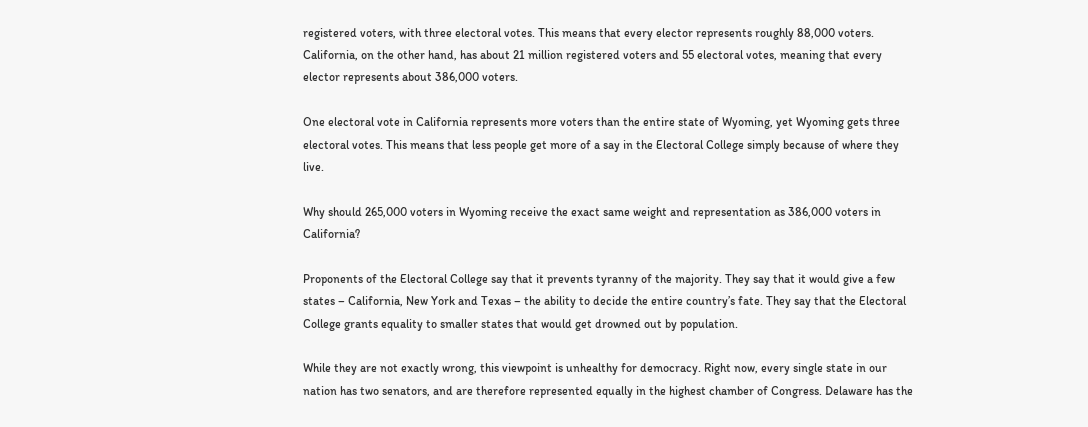registered voters, with three electoral votes. This means that every elector represents roughly 88,000 voters. California, on the other hand, has about 21 million registered voters and 55 electoral votes, meaning that every elector represents about 386,000 voters.

One electoral vote in California represents more voters than the entire state of Wyoming, yet Wyoming gets three electoral votes. This means that less people get more of a say in the Electoral College simply because of where they live.

Why should 265,000 voters in Wyoming receive the exact same weight and representation as 386,000 voters in California?

Proponents of the Electoral College say that it prevents tyranny of the majority. They say that it would give a few states – California, New York and Texas – the ability to decide the entire country’s fate. They say that the Electoral College grants equality to smaller states that would get drowned out by population.

While they are not exactly wrong, this viewpoint is unhealthy for democracy. Right now, every single state in our nation has two senators, and are therefore represented equally in the highest chamber of Congress. Delaware has the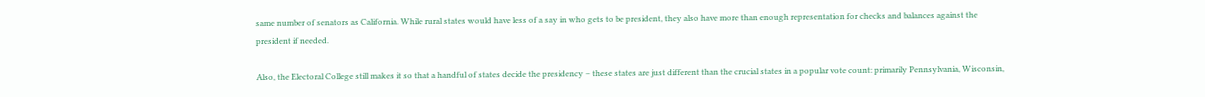same number of senators as California. While rural states would have less of a say in who gets to be president, they also have more than enough representation for checks and balances against the president if needed.

Also, the Electoral College still makes it so that a handful of states decide the presidency – these states are just different than the crucial states in a popular vote count: primarily Pennsylvania, Wisconsin,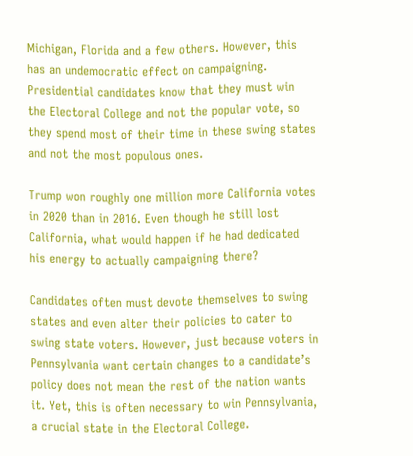Michigan, Florida and a few others. However, this has an undemocratic effect on campaigning. Presidential candidates know that they must win the Electoral College and not the popular vote, so they spend most of their time in these swing states and not the most populous ones.

Trump won roughly one million more California votes in 2020 than in 2016. Even though he still lost California, what would happen if he had dedicated his energy to actually campaigning there?

Candidates often must devote themselves to swing states and even alter their policies to cater to swing state voters. However, just because voters in Pennsylvania want certain changes to a candidate’s policy does not mean the rest of the nation wants it. Yet, this is often necessary to win Pennsylvania, a crucial state in the Electoral College.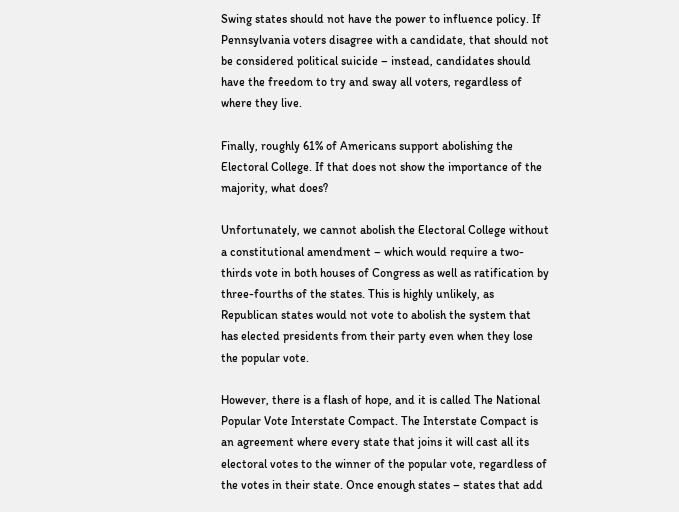Swing states should not have the power to influence policy. If Pennsylvania voters disagree with a candidate, that should not be considered political suicide – instead, candidates should have the freedom to try and sway all voters, regardless of where they live.

Finally, roughly 61% of Americans support abolishing the Electoral College. If that does not show the importance of the majority, what does?

Unfortunately, we cannot abolish the Electoral College without a constitutional amendment – which would require a two-thirds vote in both houses of Congress as well as ratification by three-fourths of the states. This is highly unlikely, as Republican states would not vote to abolish the system that has elected presidents from their party even when they lose the popular vote.

However, there is a flash of hope, and it is called The National Popular Vote Interstate Compact. The Interstate Compact is an agreement where every state that joins it will cast all its electoral votes to the winner of the popular vote, regardless of the votes in their state. Once enough states – states that add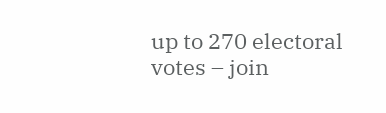up to 270 electoral votes – join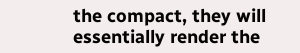the compact, they will essentially render the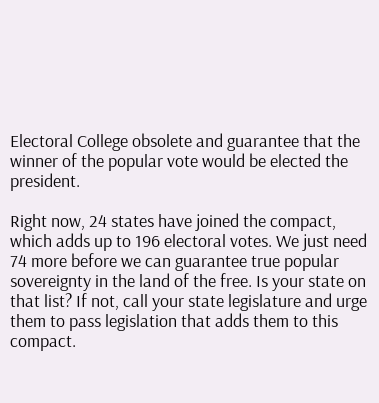Electoral College obsolete and guarantee that the winner of the popular vote would be elected the president.

Right now, 24 states have joined the compact, which adds up to 196 electoral votes. We just need 74 more before we can guarantee true popular sovereignty in the land of the free. Is your state on that list? If not, call your state legislature and urge them to pass legislation that adds them to this compact.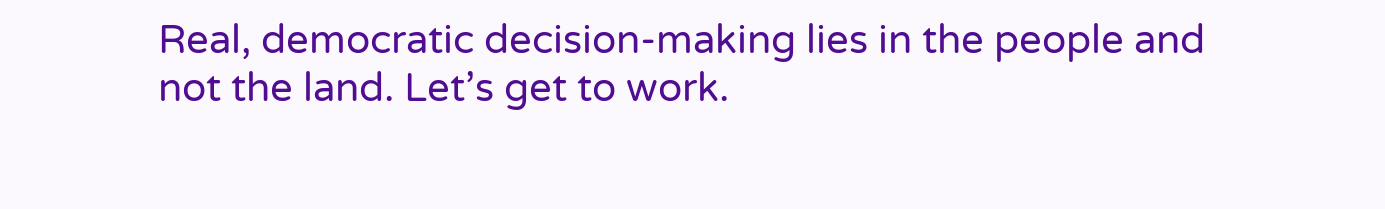Real, democratic decision-making lies in the people and not the land. Let’s get to work.